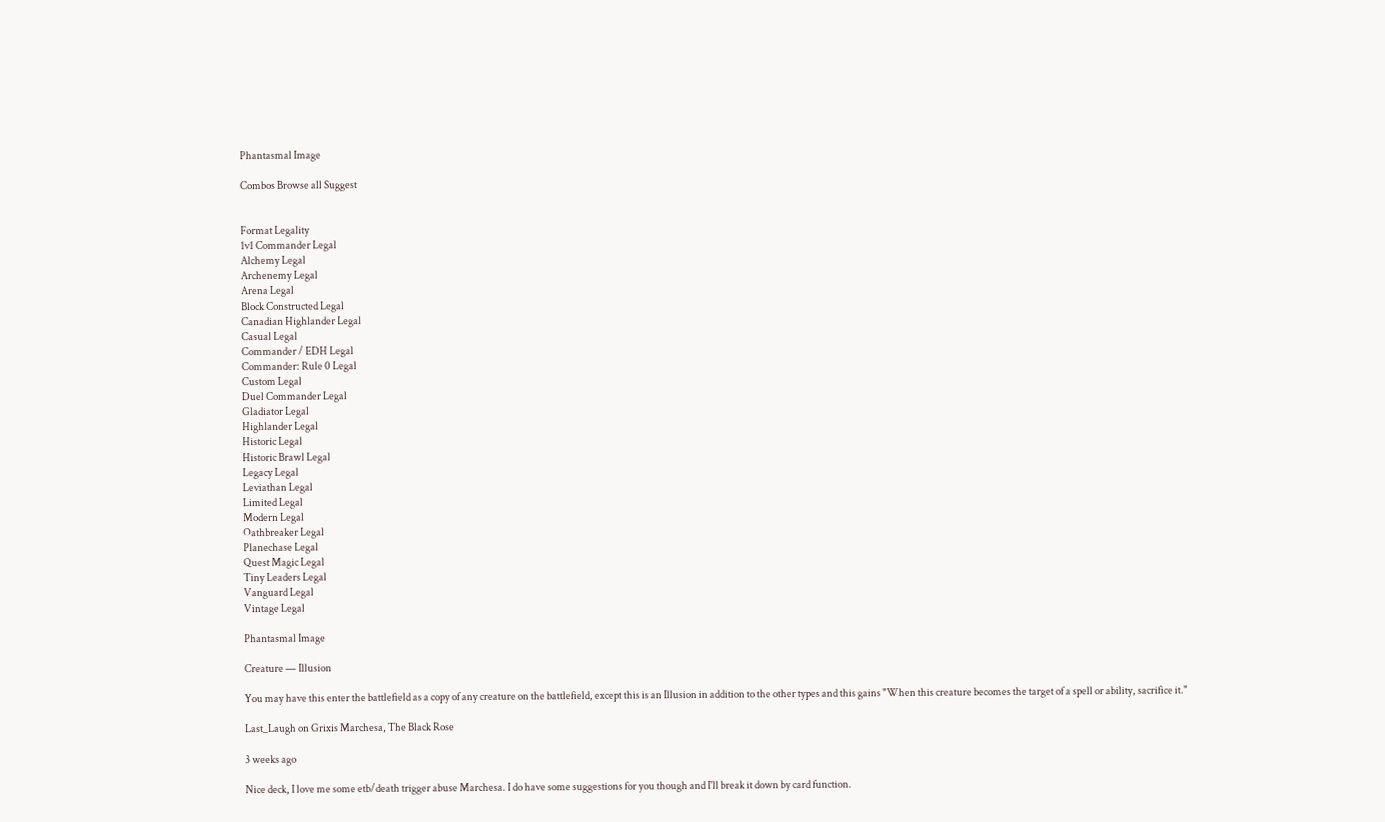Phantasmal Image

Combos Browse all Suggest


Format Legality
1v1 Commander Legal
Alchemy Legal
Archenemy Legal
Arena Legal
Block Constructed Legal
Canadian Highlander Legal
Casual Legal
Commander / EDH Legal
Commander: Rule 0 Legal
Custom Legal
Duel Commander Legal
Gladiator Legal
Highlander Legal
Historic Legal
Historic Brawl Legal
Legacy Legal
Leviathan Legal
Limited Legal
Modern Legal
Oathbreaker Legal
Planechase Legal
Quest Magic Legal
Tiny Leaders Legal
Vanguard Legal
Vintage Legal

Phantasmal Image

Creature — Illusion

You may have this enter the battlefield as a copy of any creature on the battlefield, except this is an Illusion in addition to the other types and this gains "When this creature becomes the target of a spell or ability, sacrifice it."

Last_Laugh on Grixis Marchesa, The Black Rose

3 weeks ago

Nice deck, I love me some etb/death trigger abuse Marchesa. I do have some suggestions for you though and I'll break it down by card function.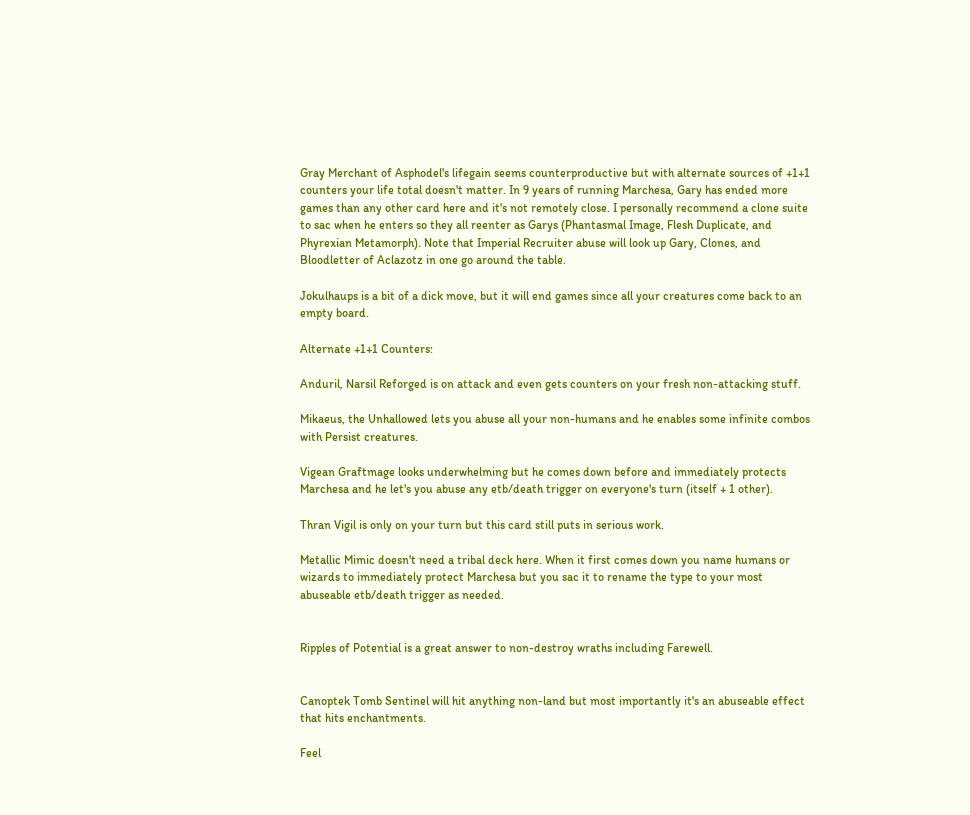Gray Merchant of Asphodel's lifegain seems counterproductive but with alternate sources of +1+1 counters your life total doesn't matter. In 9 years of running Marchesa, Gary has ended more games than any other card here and it's not remotely close. I personally recommend a clone suite to sac when he enters so they all reenter as Garys (Phantasmal Image, Flesh Duplicate, and Phyrexian Metamorph). Note that Imperial Recruiter abuse will look up Gary, Clones, and Bloodletter of Aclazotz in one go around the table.

Jokulhaups is a bit of a dick move, but it will end games since all your creatures come back to an empty board.

Alternate +1+1 Counters:

Anduril, Narsil Reforged is on attack and even gets counters on your fresh non-attacking stuff.

Mikaeus, the Unhallowed lets you abuse all your non-humans and he enables some infinite combos with Persist creatures.

Vigean Graftmage looks underwhelming but he comes down before and immediately protects Marchesa and he let's you abuse any etb/death trigger on everyone's turn (itself + 1 other).

Thran Vigil is only on your turn but this card still puts in serious work.

Metallic Mimic doesn't need a tribal deck here. When it first comes down you name humans or wizards to immediately protect Marchesa but you sac it to rename the type to your most abuseable etb/death trigger as needed.


Ripples of Potential is a great answer to non-destroy wraths including Farewell.


Canoptek Tomb Sentinel will hit anything non-land but most importantly it's an abuseable effect that hits enchantments.

Feel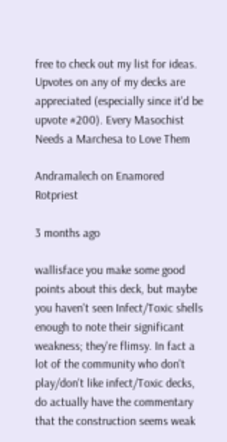free to check out my list for ideas. Upvotes on any of my decks are appreciated (especially since it'd be upvote #200). Every Masochist Needs a Marchesa to Love Them

Andramalech on Enamored Rotpriest

3 months ago

wallisface you make some good points about this deck, but maybe you haven't seen Infect/Toxic shells enough to note their significant weakness; they're flimsy. In fact a lot of the community who don't play/don't like infect/Toxic decks, do actually have the commentary that the construction seems weak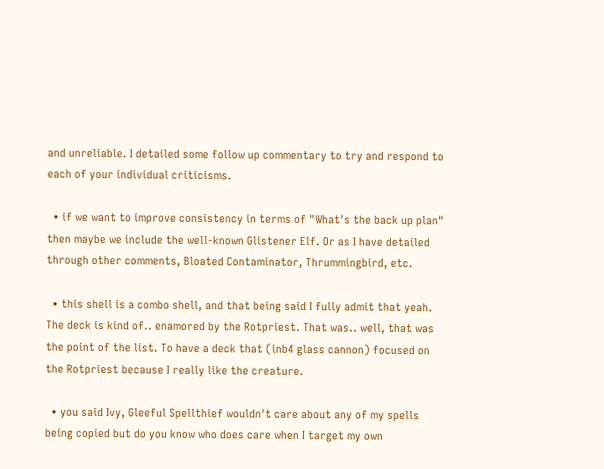and unreliable. I detailed some follow up commentary to try and respond to each of your individual criticisms.

  • if we want to improve consistency in terms of "What's the back up plan" then maybe we include the well-known Glistener Elf. Or as I have detailed through other comments, Bloated Contaminator, Thrummingbird, etc.

  • this shell is a combo shell, and that being said I fully admit that yeah. The deck is kind of.. enamored by the Rotpriest. That was.. well, that was the point of the list. To have a deck that (inb4 glass cannon) focused on the Rotpriest because I really like the creature.

  • you said Ivy, Gleeful Spellthief wouldn't care about any of my spells being copied but do you know who does care when I target my own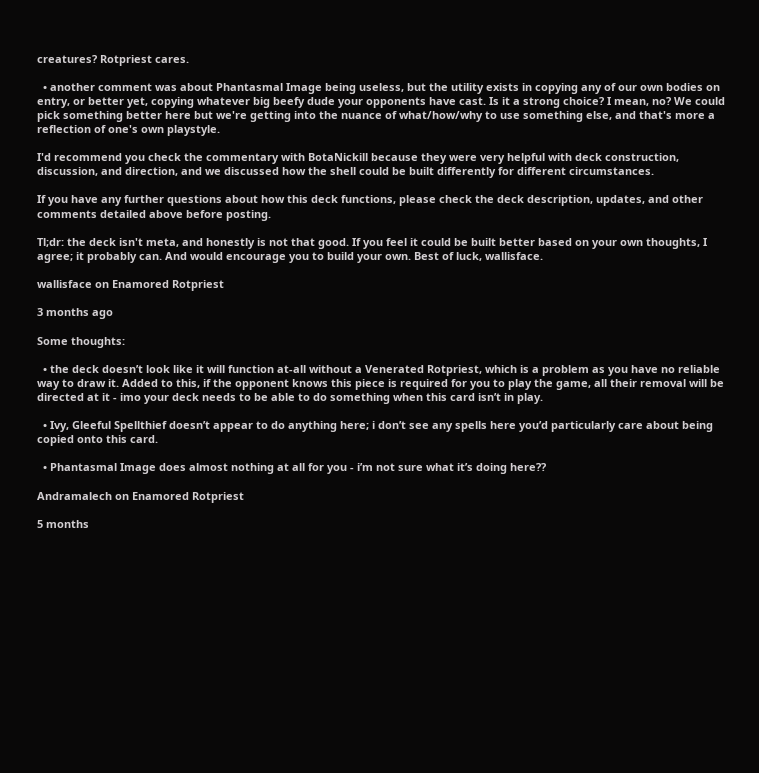creatures? Rotpriest cares.

  • another comment was about Phantasmal Image being useless, but the utility exists in copying any of our own bodies on entry, or better yet, copying whatever big beefy dude your opponents have cast. Is it a strong choice? I mean, no? We could pick something better here but we're getting into the nuance of what/how/why to use something else, and that's more a reflection of one's own playstyle.

I'd recommend you check the commentary with BotaNickill because they were very helpful with deck construction, discussion, and direction, and we discussed how the shell could be built differently for different circumstances.

If you have any further questions about how this deck functions, please check the deck description, updates, and other comments detailed above before posting.

Tl;dr: the deck isn't meta, and honestly is not that good. If you feel it could be built better based on your own thoughts, I agree; it probably can. And would encourage you to build your own. Best of luck, wallisface.

wallisface on Enamored Rotpriest

3 months ago

Some thoughts:

  • the deck doesn’t look like it will function at-all without a Venerated Rotpriest, which is a problem as you have no reliable way to draw it. Added to this, if the opponent knows this piece is required for you to play the game, all their removal will be directed at it - imo your deck needs to be able to do something when this card isn’t in play.

  • Ivy, Gleeful Spellthief doesn’t appear to do anything here; i don’t see any spells here you’d particularly care about being copied onto this card.

  • Phantasmal Image does almost nothing at all for you - i’m not sure what it’s doing here??

Andramalech on Enamored Rotpriest

5 months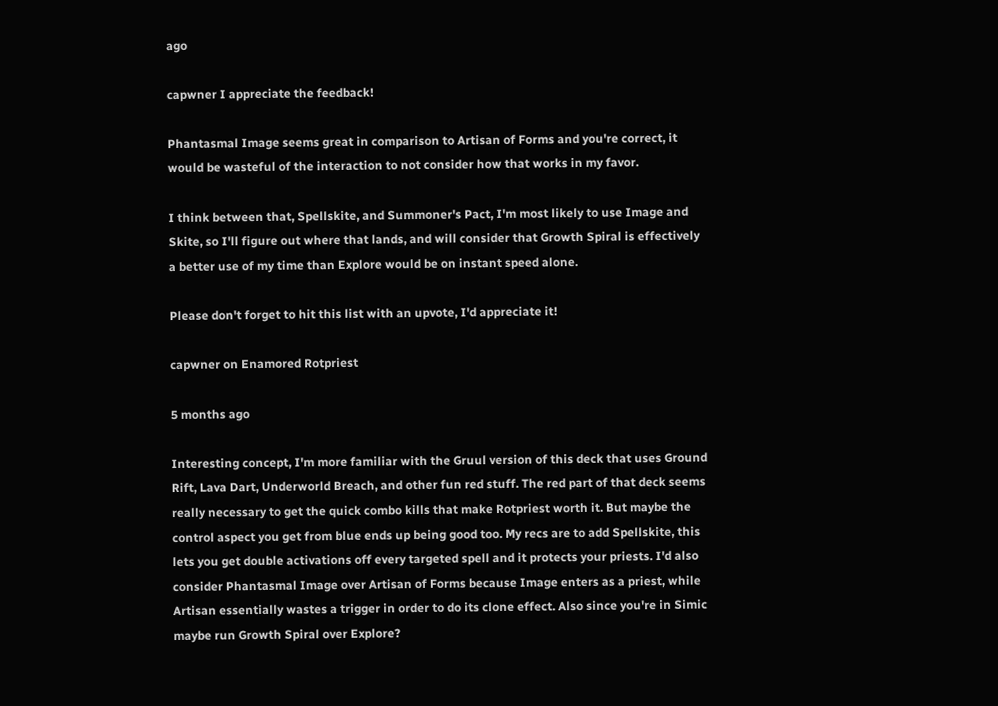ago

capwner I appreciate the feedback!

Phantasmal Image seems great in comparison to Artisan of Forms and you're correct, it would be wasteful of the interaction to not consider how that works in my favor.

I think between that, Spellskite, and Summoner's Pact, I'm most likely to use Image and Skite, so I'll figure out where that lands, and will consider that Growth Spiral is effectively a better use of my time than Explore would be on instant speed alone.

Please don't forget to hit this list with an upvote, I'd appreciate it!

capwner on Enamored Rotpriest

5 months ago

Interesting concept, I'm more familiar with the Gruul version of this deck that uses Ground Rift, Lava Dart, Underworld Breach, and other fun red stuff. The red part of that deck seems really necessary to get the quick combo kills that make Rotpriest worth it. But maybe the control aspect you get from blue ends up being good too. My recs are to add Spellskite, this lets you get double activations off every targeted spell and it protects your priests. I'd also consider Phantasmal Image over Artisan of Forms because Image enters as a priest, while Artisan essentially wastes a trigger in order to do its clone effect. Also since you're in Simic maybe run Growth Spiral over Explore?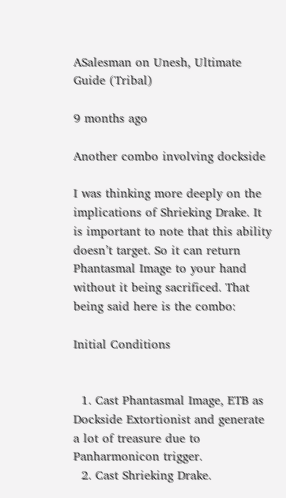ASalesman on Unesh, Ultimate Guide (Tribal)

9 months ago

Another combo involving dockside

I was thinking more deeply on the implications of Shrieking Drake. It is important to note that this ability doesn’t target. So it can return Phantasmal Image to your hand without it being sacrificed. That being said here is the combo:

Initial Conditions


  1. Cast Phantasmal Image, ETB as Dockside Extortionist and generate a lot of treasure due to Panharmonicon trigger.
  2. Cast Shrieking Drake.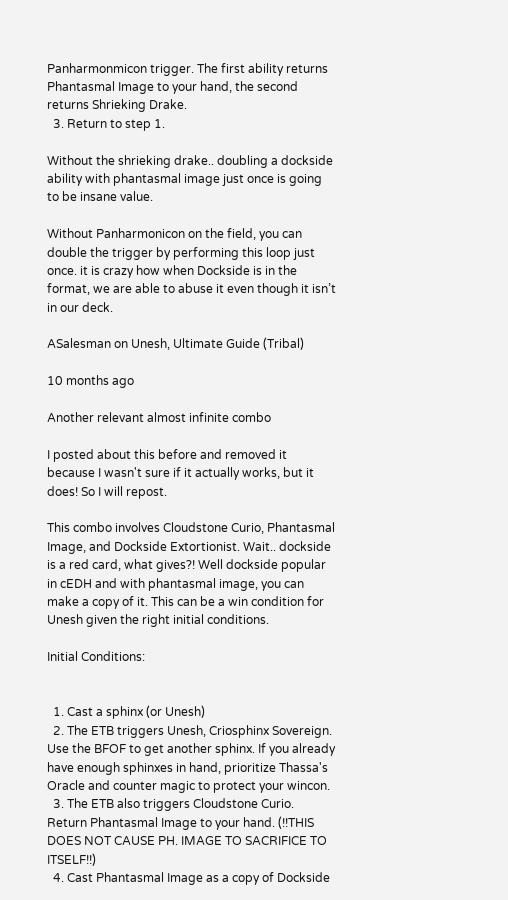Panharmonmicon trigger. The first ability returns Phantasmal Image to your hand, the second returns Shrieking Drake.
  3. Return to step 1.

Without the shrieking drake.. doubling a dockside ability with phantasmal image just once is going to be insane value.

Without Panharmonicon on the field, you can double the trigger by performing this loop just once. it is crazy how when Dockside is in the format, we are able to abuse it even though it isn’t in our deck.

ASalesman on Unesh, Ultimate Guide (Tribal)

10 months ago

Another relevant almost infinite combo

I posted about this before and removed it because I wasn't sure if it actually works, but it does! So I will repost.

This combo involves Cloudstone Curio, Phantasmal Image, and Dockside Extortionist. Wait.. dockside is a red card, what gives?! Well dockside popular in cEDH and with phantasmal image, you can make a copy of it. This can be a win condition for Unesh given the right initial conditions.

Initial Conditions:


  1. Cast a sphinx (or Unesh)
  2. The ETB triggers Unesh, Criosphinx Sovereign. Use the BFOF to get another sphinx. If you already have enough sphinxes in hand, prioritize Thassa's Oracle and counter magic to protect your wincon.
  3. The ETB also triggers Cloudstone Curio. Return Phantasmal Image to your hand. (!!THIS DOES NOT CAUSE PH. IMAGE TO SACRIFICE TO ITSELF!!)
  4. Cast Phantasmal Image as a copy of Dockside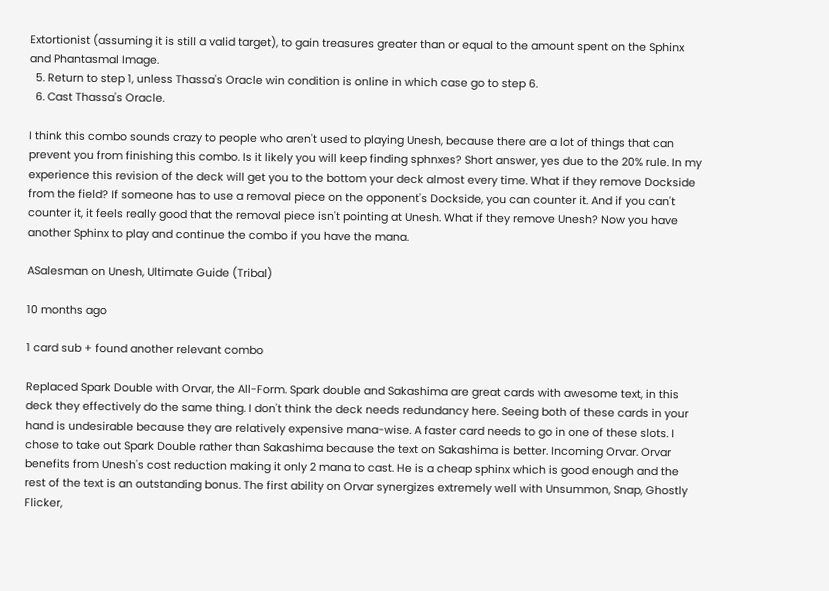Extortionist (assuming it is still a valid target), to gain treasures greater than or equal to the amount spent on the Sphinx and Phantasmal Image.
  5. Return to step 1, unless Thassa's Oracle win condition is online in which case go to step 6.
  6. Cast Thassa's Oracle.

I think this combo sounds crazy to people who aren't used to playing Unesh, because there are a lot of things that can prevent you from finishing this combo. Is it likely you will keep finding sphnxes? Short answer, yes due to the 20% rule. In my experience this revision of the deck will get you to the bottom your deck almost every time. What if they remove Dockside from the field? If someone has to use a removal piece on the opponent's Dockside, you can counter it. And if you can't counter it, it feels really good that the removal piece isn't pointing at Unesh. What if they remove Unesh? Now you have another Sphinx to play and continue the combo if you have the mana.

ASalesman on Unesh, Ultimate Guide (Tribal)

10 months ago

1 card sub + found another relevant combo

Replaced Spark Double with Orvar, the All-Form. Spark double and Sakashima are great cards with awesome text, in this deck they effectively do the same thing. I don't think the deck needs redundancy here. Seeing both of these cards in your hand is undesirable because they are relatively expensive mana-wise. A faster card needs to go in one of these slots. I chose to take out Spark Double rather than Sakashima because the text on Sakashima is better. Incoming Orvar. Orvar benefits from Unesh's cost reduction making it only 2 mana to cast. He is a cheap sphinx which is good enough and the rest of the text is an outstanding bonus. The first ability on Orvar synergizes extremely well with Unsummon, Snap, Ghostly Flicker,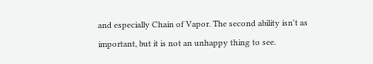and especially Chain of Vapor. The second ability isn't as important, but it is not an unhappy thing to see.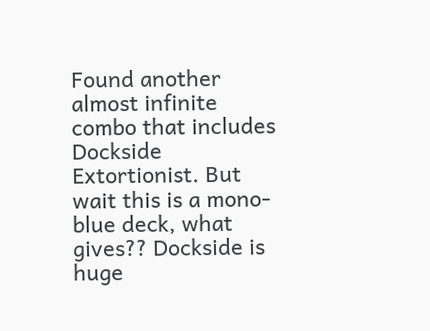Found another almost infinite combo that includes Dockside Extortionist. But wait this is a mono-blue deck, what gives?? Dockside is huge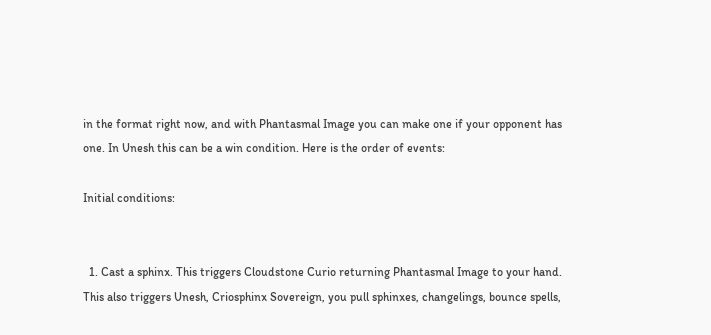in the format right now, and with Phantasmal Image you can make one if your opponent has one. In Unesh this can be a win condition. Here is the order of events:

Initial conditions:


  1. Cast a sphinx. This triggers Cloudstone Curio returning Phantasmal Image to your hand. This also triggers Unesh, Criosphinx Sovereign, you pull sphinxes, changelings, bounce spells,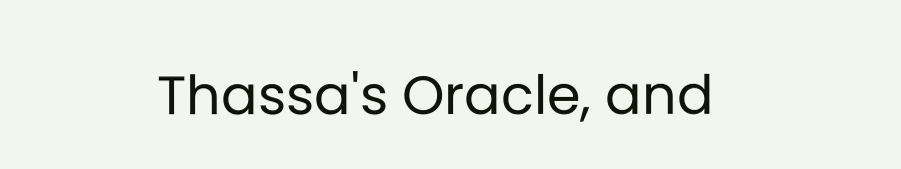Thassa's Oracle, and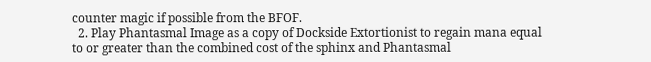counter magic if possible from the BFOF.
  2. Play Phantasmal Image as a copy of Dockside Extortionist to regain mana equal to or greater than the combined cost of the sphinx and Phantasmal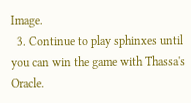Image.
  3. Continue to play sphinxes until you can win the game with Thassa's Oracle.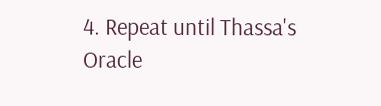4. Repeat until Thassa's Oracle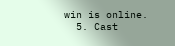win is online.
  5. Cast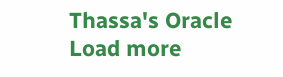Thassa's Oracle
Load more